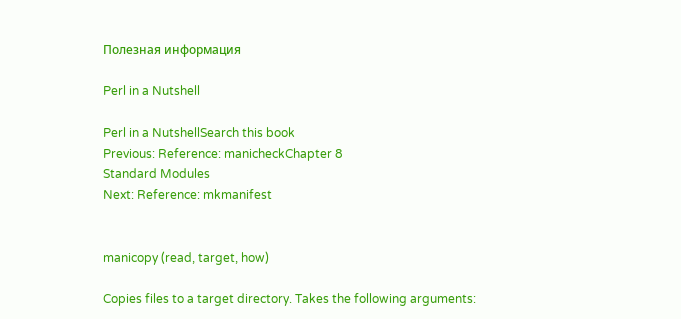Полезная информация

Perl in a Nutshell

Perl in a NutshellSearch this book
Previous: Reference: manicheckChapter 8
Standard Modules
Next: Reference: mkmanifest


manicopy (read, target, how)

Copies files to a target directory. Takes the following arguments: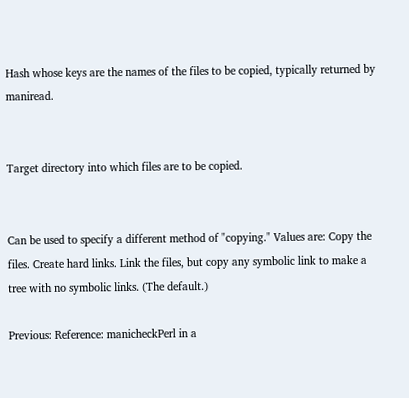Hash whose keys are the names of the files to be copied, typically returned by maniread.


Target directory into which files are to be copied.


Can be used to specify a different method of "copying." Values are: Copy the files. Create hard links. Link the files, but copy any symbolic link to make a tree with no symbolic links. (The default.)

Previous: Reference: manicheckPerl in a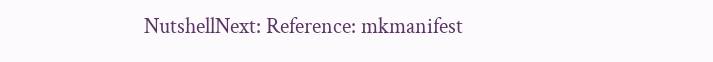NutshellNext: Reference: mkmanifest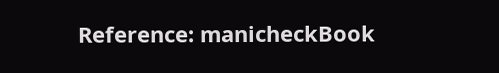Reference: manicheckBook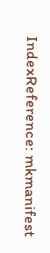IndexReference: mkmanifest